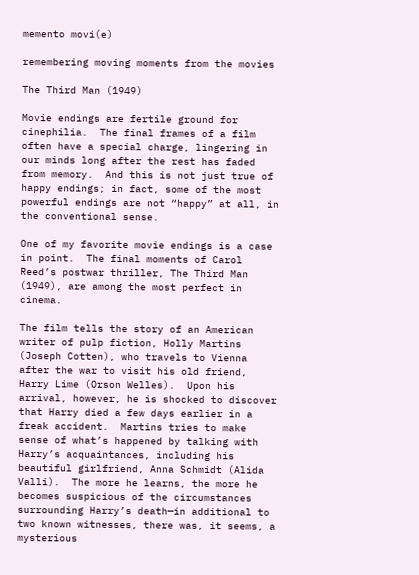memento movi(e)

remembering moving moments from the movies

The Third Man (1949)

Movie endings are fertile ground for cinephilia.  The final frames of a film often have a special charge, lingering in our minds long after the rest has faded from memory.  And this is not just true of happy endings; in fact, some of the most powerful endings are not “happy” at all, in the conventional sense.

One of my favorite movie endings is a case in point.  The final moments of Carol Reed’s postwar thriller, The Third Man (1949), are among the most perfect in cinema.

The film tells the story of an American writer of pulp fiction, Holly Martins (Joseph Cotten), who travels to Vienna after the war to visit his old friend, Harry Lime (Orson Welles).  Upon his arrival, however, he is shocked to discover that Harry died a few days earlier in a freak accident.  Martins tries to make sense of what’s happened by talking with Harry’s acquaintances, including his beautiful girlfriend, Anna Schmidt (Alida Valli).  The more he learns, the more he becomes suspicious of the circumstances surrounding Harry’s death—in additional to two known witnesses, there was, it seems, a mysterious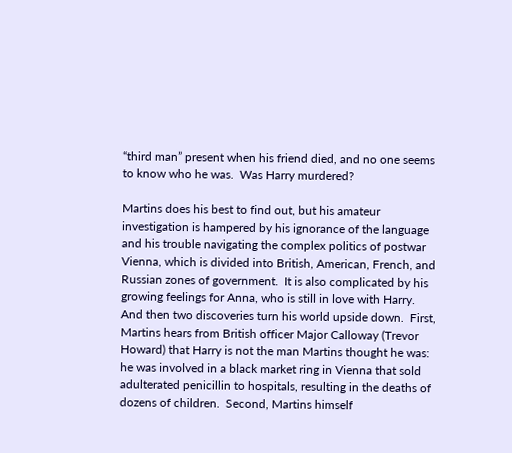“third man” present when his friend died, and no one seems to know who he was.  Was Harry murdered?

Martins does his best to find out, but his amateur investigation is hampered by his ignorance of the language and his trouble navigating the complex politics of postwar Vienna, which is divided into British, American, French, and Russian zones of government.  It is also complicated by his growing feelings for Anna, who is still in love with Harry.  And then two discoveries turn his world upside down.  First, Martins hears from British officer Major Calloway (Trevor Howard) that Harry is not the man Martins thought he was: he was involved in a black market ring in Vienna that sold adulterated penicillin to hospitals, resulting in the deaths of dozens of children.  Second, Martins himself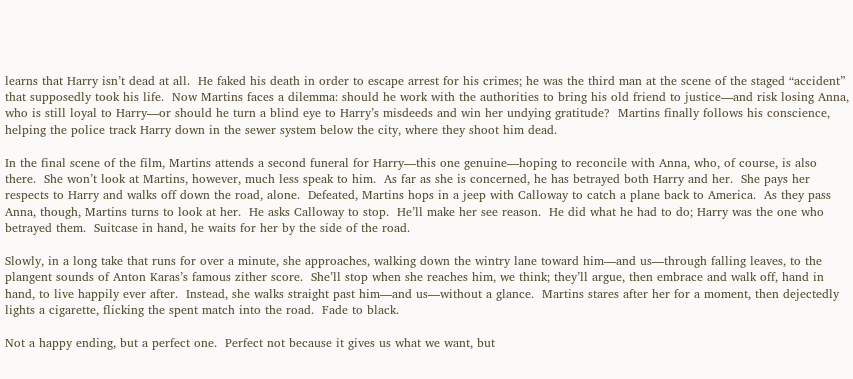learns that Harry isn’t dead at all.  He faked his death in order to escape arrest for his crimes; he was the third man at the scene of the staged “accident” that supposedly took his life.  Now Martins faces a dilemma: should he work with the authorities to bring his old friend to justice—and risk losing Anna, who is still loyal to Harry—or should he turn a blind eye to Harry’s misdeeds and win her undying gratitude?  Martins finally follows his conscience, helping the police track Harry down in the sewer system below the city, where they shoot him dead.

In the final scene of the film, Martins attends a second funeral for Harry—this one genuine—hoping to reconcile with Anna, who, of course, is also there.  She won’t look at Martins, however, much less speak to him.  As far as she is concerned, he has betrayed both Harry and her.  She pays her respects to Harry and walks off down the road, alone.  Defeated, Martins hops in a jeep with Calloway to catch a plane back to America.  As they pass Anna, though, Martins turns to look at her.  He asks Calloway to stop.  He’ll make her see reason.  He did what he had to do; Harry was the one who betrayed them.  Suitcase in hand, he waits for her by the side of the road.

Slowly, in a long take that runs for over a minute, she approaches, walking down the wintry lane toward him—and us—through falling leaves, to the plangent sounds of Anton Karas’s famous zither score.  She’ll stop when she reaches him, we think; they’ll argue, then embrace and walk off, hand in hand, to live happily ever after.  Instead, she walks straight past him—and us—without a glance.  Martins stares after her for a moment, then dejectedly lights a cigarette, flicking the spent match into the road.  Fade to black.

Not a happy ending, but a perfect one.  Perfect not because it gives us what we want, but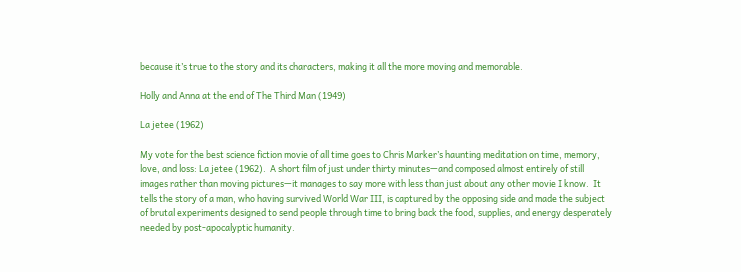because it’s true to the story and its characters, making it all the more moving and memorable.

Holly and Anna at the end of The Third Man (1949)

La jetee (1962)

My vote for the best science fiction movie of all time goes to Chris Marker’s haunting meditation on time, memory, love, and loss: La jetee (1962).  A short film of just under thirty minutes—and composed almost entirely of still images rather than moving pictures—it manages to say more with less than just about any other movie I know.  It tells the story of a man, who having survived World War III, is captured by the opposing side and made the subject of brutal experiments designed to send people through time to bring back the food, supplies, and energy desperately needed by post-apocalyptic humanity.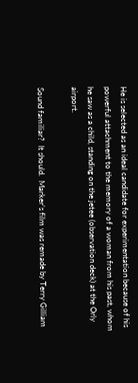He is selected as an ideal candidate for experimentation because of his powerful attachment to the memory of a woman from his past, whom he saw as a child, standing on the jetee (observation deck) at the Orly airport.

Sound familiar?  It should.  Marker’s film was remade by Terry Gilliam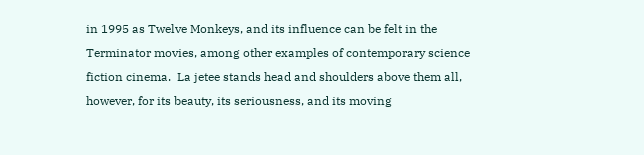in 1995 as Twelve Monkeys, and its influence can be felt in the Terminator movies, among other examples of contemporary science fiction cinema.  La jetee stands head and shoulders above them all, however, for its beauty, its seriousness, and its moving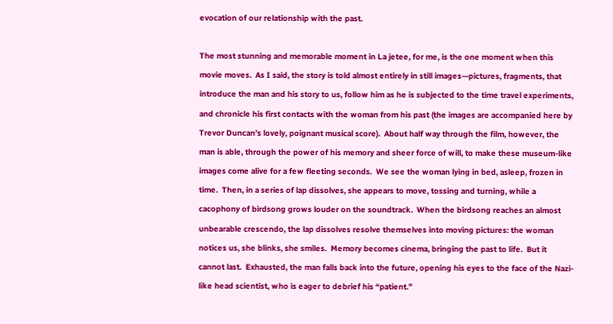evocation of our relationship with the past.

The most stunning and memorable moment in La jetee, for me, is the one moment when this movie moves.  As I said, the story is told almost entirely in still images—pictures, fragments, that introduce the man and his story to us, follow him as he is subjected to the time travel experiments, and chronicle his first contacts with the woman from his past (the images are accompanied here by Trevor Duncan’s lovely, poignant musical score).  About half way through the film, however, the man is able, through the power of his memory and sheer force of will, to make these museum-like images come alive for a few fleeting seconds.  We see the woman lying in bed, asleep, frozen in time.  Then, in a series of lap dissolves, she appears to move, tossing and turning, while a cacophony of birdsong grows louder on the soundtrack.  When the birdsong reaches an almost unbearable crescendo, the lap dissolves resolve themselves into moving pictures: the woman notices us, she blinks, she smiles.  Memory becomes cinema, bringing the past to life.  But it cannot last.  Exhausted, the man falls back into the future, opening his eyes to the face of the Nazi-like head scientist, who is eager to debrief his “patient.”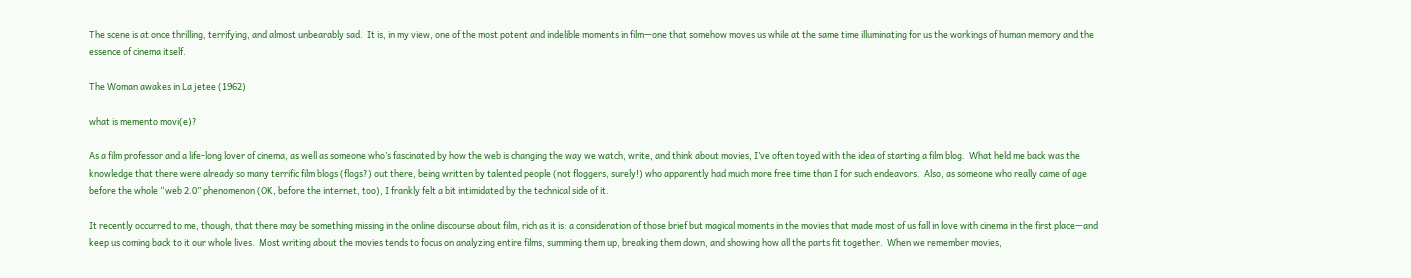The scene is at once thrilling, terrifying, and almost unbearably sad.  It is, in my view, one of the most potent and indelible moments in film—one that somehow moves us while at the same time illuminating for us the workings of human memory and the essence of cinema itself.

The Woman awakes in La jetee (1962)

what is memento movi(e)?

As a film professor and a life-long lover of cinema, as well as someone who’s fascinated by how the web is changing the way we watch, write, and think about movies, I’ve often toyed with the idea of starting a film blog.  What held me back was the knowledge that there were already so many terrific film blogs (flogs?) out there, being written by talented people (not floggers, surely!) who apparently had much more free time than I for such endeavors.  Also, as someone who really came of age before the whole “web 2.0” phenomenon (OK, before the internet, too), I frankly felt a bit intimidated by the technical side of it.

It recently occurred to me, though, that there may be something missing in the online discourse about film, rich as it is: a consideration of those brief but magical moments in the movies that made most of us fall in love with cinema in the first place—and keep us coming back to it our whole lives.  Most writing about the movies tends to focus on analyzing entire films, summing them up, breaking them down, and showing how all the parts fit together.  When we remember movies,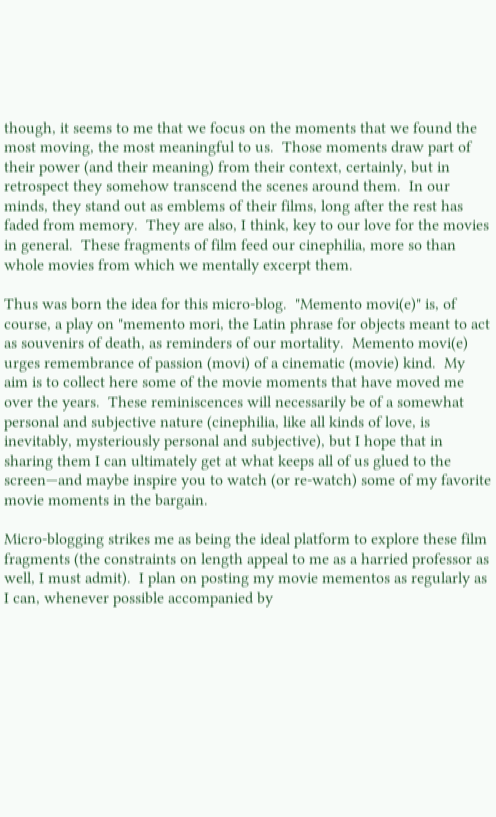though, it seems to me that we focus on the moments that we found the most moving, the most meaningful to us.  Those moments draw part of their power (and their meaning) from their context, certainly, but in retrospect they somehow transcend the scenes around them.  In our minds, they stand out as emblems of their films, long after the rest has faded from memory.  They are also, I think, key to our love for the movies in general.  These fragments of film feed our cinephilia, more so than whole movies from which we mentally excerpt them.

Thus was born the idea for this micro-blog.  "Memento movi(e)" is, of course, a play on "memento mori, the Latin phrase for objects meant to act as souvenirs of death, as reminders of our mortality.  Memento movi(e) urges remembrance of passion (movi) of a cinematic (movie) kind.  My aim is to collect here some of the movie moments that have moved me over the years.  These reminiscences will necessarily be of a somewhat personal and subjective nature (cinephilia, like all kinds of love, is inevitably, mysteriously personal and subjective), but I hope that in sharing them I can ultimately get at what keeps all of us glued to the screen—and maybe inspire you to watch (or re-watch) some of my favorite movie moments in the bargain.

Micro-blogging strikes me as being the ideal platform to explore these film fragments (the constraints on length appeal to me as a harried professor as well, I must admit).  I plan on posting my movie mementos as regularly as I can, whenever possible accompanied by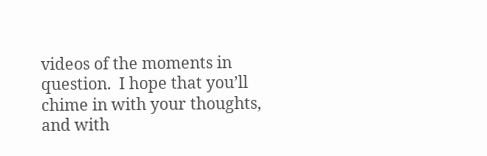videos of the moments in question.  I hope that you’ll chime in with your thoughts, and with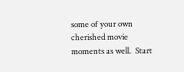some of your own cherished movie moments as well.  Start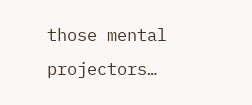those mental projectors…